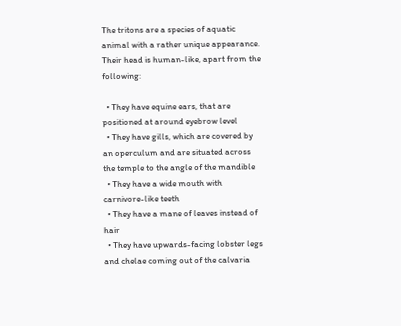The tritons are a species of aquatic animal with a rather unique appearance. Their head is human-like, apart from the following:

  • They have equine ears, that are positioned at around eyebrow level
  • They have gills, which are covered by an operculum and are situated across the temple to the angle of the mandible
  • They have a wide mouth with carnivore-like teeth
  • They have a mane of leaves instead of hair
  • They have upwards-facing lobster legs and chelae coming out of the calvaria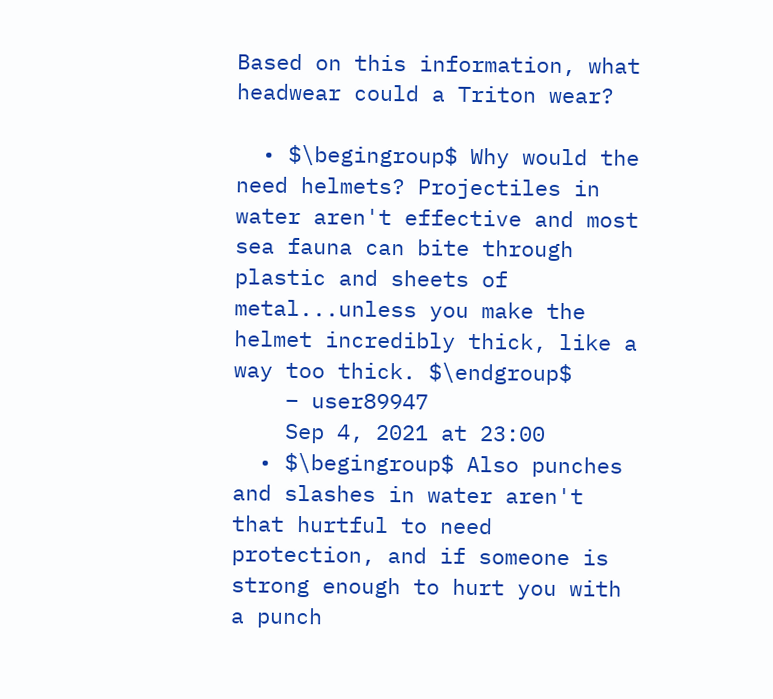Based on this information, what headwear could a Triton wear?

  • $\begingroup$ Why would the need helmets? Projectiles in water aren't effective and most sea fauna can bite through plastic and sheets of metal...unless you make the helmet incredibly thick, like a way too thick. $\endgroup$
    – user89947
    Sep 4, 2021 at 23:00
  • $\begingroup$ Also punches and slashes in water aren't that hurtful to need protection, and if someone is strong enough to hurt you with a punch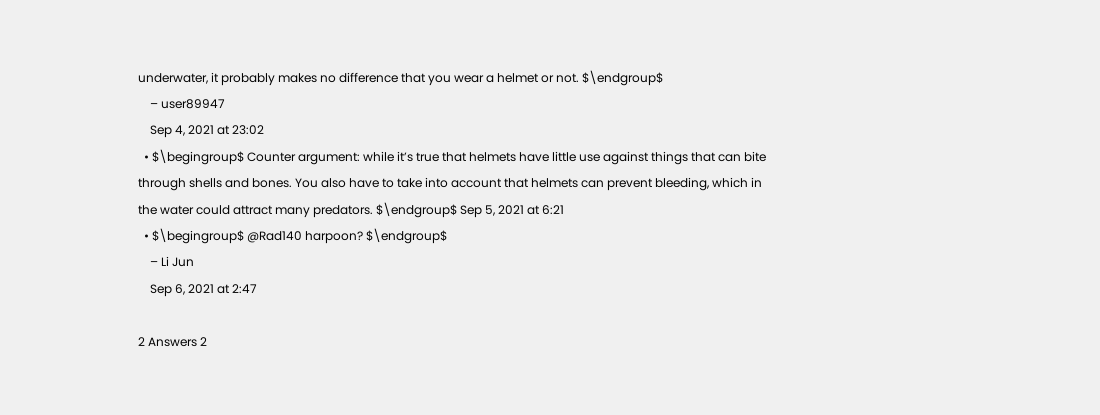underwater, it probably makes no difference that you wear a helmet or not. $\endgroup$
    – user89947
    Sep 4, 2021 at 23:02
  • $\begingroup$ Counter argument: while it’s true that helmets have little use against things that can bite through shells and bones. You also have to take into account that helmets can prevent bleeding, which in the water could attract many predators. $\endgroup$ Sep 5, 2021 at 6:21
  • $\begingroup$ @Rad140 harpoon? $\endgroup$
    – Li Jun
    Sep 6, 2021 at 2:47

2 Answers 2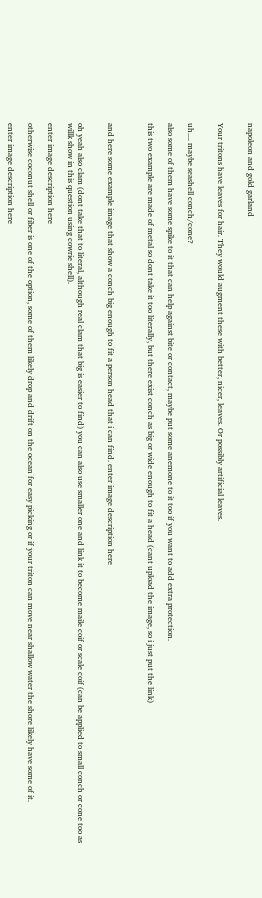napoleon and gold garland


Your tritons have leaves for hair. They would augment these with better, nicer, leaves. Or possibly artificial leaves.


uh.... maybe seashell conch/cone?

also some of them have some spike to it that can help against bite or contact, maybe put some anemone to it too if you want to add extra protection.

this two example are made of metal so dont take it too literally, but there exist conch as big or wide enough to fit a head (cant upload the image, so i just put the link)



and here some example image that show a conch big enough to fit a person head that i can find. enter image description here


oh yeah also clam (dont take that to literal, although real clam that big is easier to find) you can also use smaller one and link it to become maile coif or scale coif (can be applied to small conch or cone too as willk show in this question using cowrie shell).

enter image description here

otherwise coconut shell or fiber is one of the option, some of them likely drop and drift on the ocean for easy picking or if your triton can move near shallow water the shore likely have some of it.

enter image description here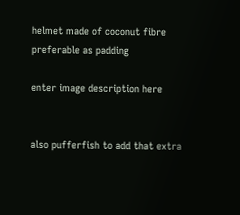helmet made of coconut fibre preferable as padding

enter image description here


also pufferfish to add that extra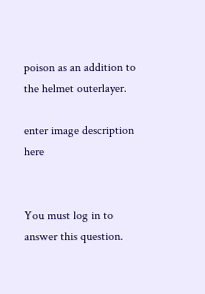poison as an addition to the helmet outerlayer.

enter image description here


You must log in to answer this question.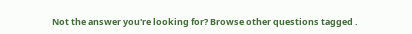Not the answer you're looking for? Browse other questions tagged .